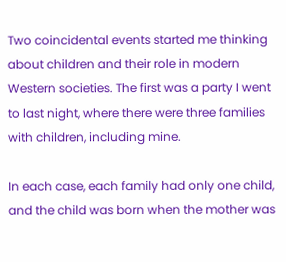Two coincidental events started me thinking about children and their role in modern Western societies. The first was a party I went to last night, where there were three families with children, including mine.

In each case, each family had only one child, and the child was born when the mother was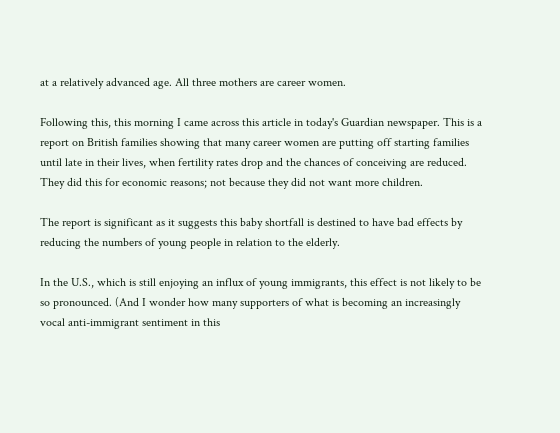at a relatively advanced age. All three mothers are career women.

Following this, this morning I came across this article in today's Guardian newspaper. This is a report on British families showing that many career women are putting off starting families until late in their lives, when fertility rates drop and the chances of conceiving are reduced. They did this for economic reasons; not because they did not want more children.

The report is significant as it suggests this baby shortfall is destined to have bad effects by reducing the numbers of young people in relation to the elderly.

In the U.S., which is still enjoying an influx of young immigrants, this effect is not likely to be so pronounced. (And I wonder how many supporters of what is becoming an increasingly vocal anti-immigrant sentiment in this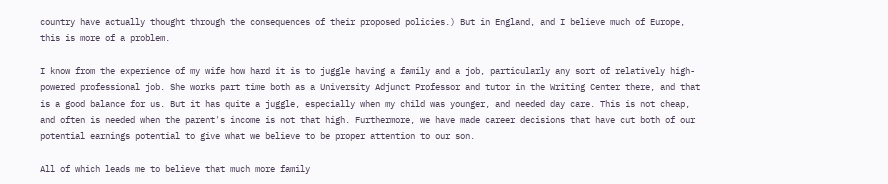country have actually thought through the consequences of their proposed policies.) But in England, and I believe much of Europe, this is more of a problem.

I know from the experience of my wife how hard it is to juggle having a family and a job, particularly any sort of relatively high-powered professional job. She works part time both as a University Adjunct Professor and tutor in the Writing Center there, and that is a good balance for us. But it has quite a juggle, especially when my child was younger, and needed day care. This is not cheap, and often is needed when the parent's income is not that high. Furthermore, we have made career decisions that have cut both of our potential earnings potential to give what we believe to be proper attention to our son.

All of which leads me to believe that much more family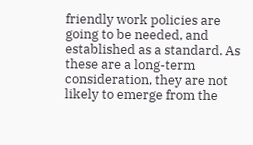friendly work policies are going to be needed, and established as a standard. As these are a long-term consideration, they are not likely to emerge from the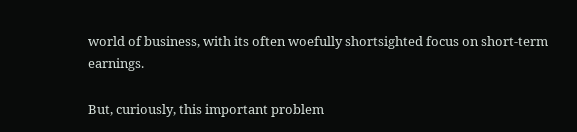world of business, with its often woefully shortsighted focus on short-term earnings.

But, curiously, this important problem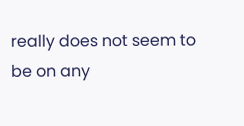really does not seem to be on any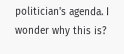politician's agenda. I wonder why this is?